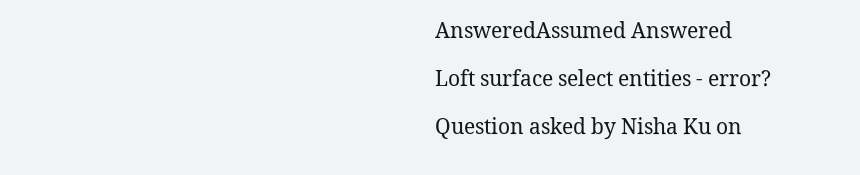AnsweredAssumed Answered

Loft surface select entities - error?

Question asked by Nisha Ku on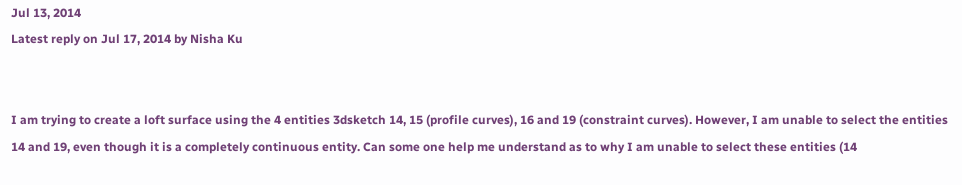Jul 13, 2014
Latest reply on Jul 17, 2014 by Nisha Ku


I am trying to create a loft surface using the 4 entities 3dsketch 14, 15 (profile curves), 16 and 19 (constraint curves). However, I am unable to select the entities 14 and 19, even though it is a completely continuous entity. Can some one help me understand as to why I am unable to select these entities (14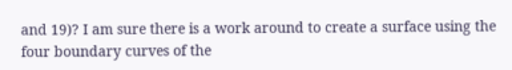and 19)? I am sure there is a work around to create a surface using the four boundary curves of the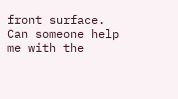front surface. Can someone help me with the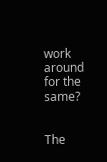work around for the same?


The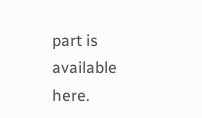part is available here.